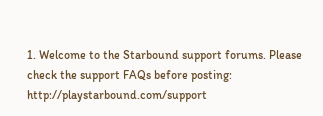1. Welcome to the Starbound support forums. Please check the support FAQs before posting: http://playstarbound.com/support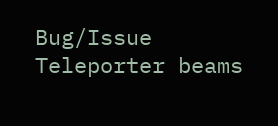Bug/Issue Teleporter beams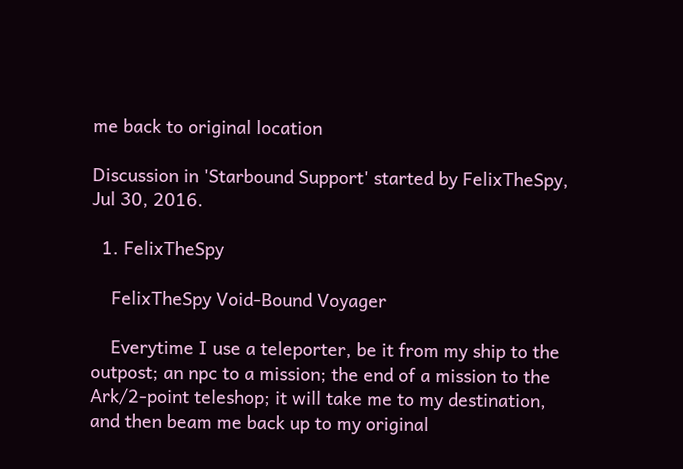me back to original location

Discussion in 'Starbound Support' started by FelixTheSpy, Jul 30, 2016.

  1. FelixTheSpy

    FelixTheSpy Void-Bound Voyager

    Everytime I use a teleporter, be it from my ship to the outpost; an npc to a mission; the end of a mission to the Ark/2-point teleshop; it will take me to my destination, and then beam me back up to my original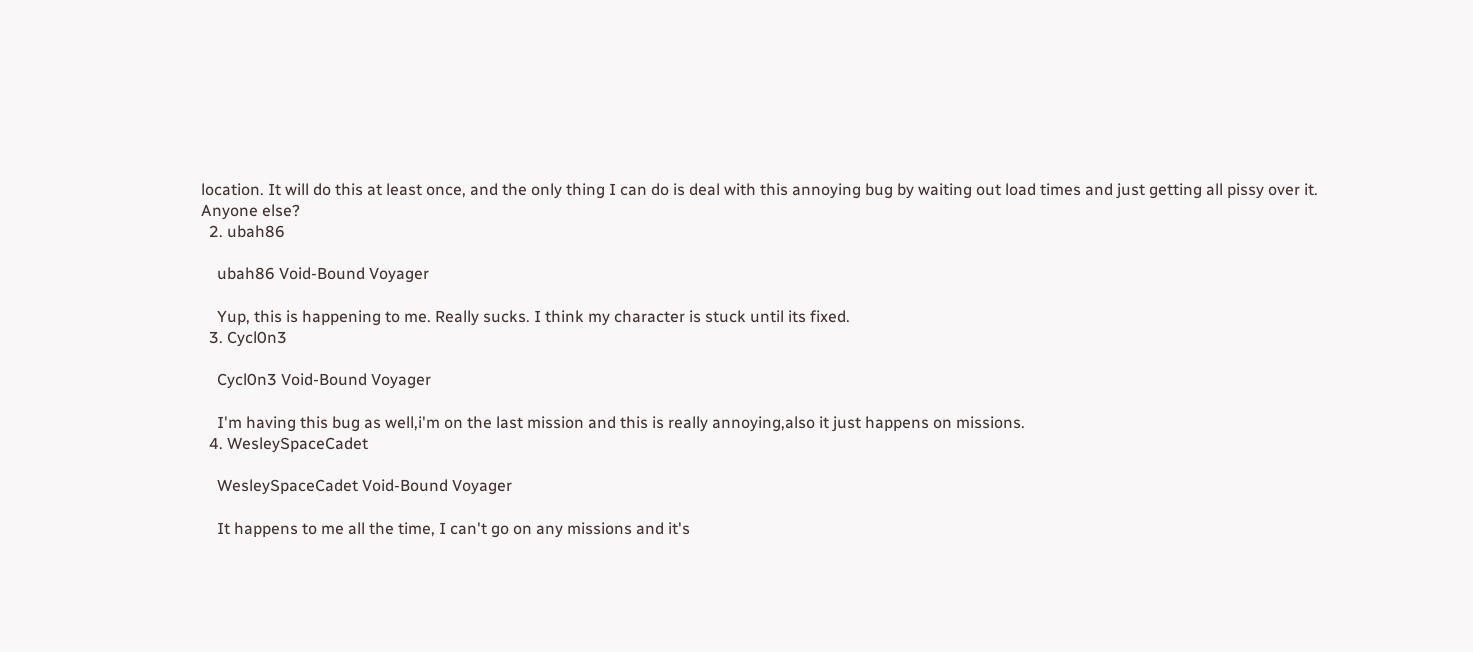location. It will do this at least once, and the only thing I can do is deal with this annoying bug by waiting out load times and just getting all pissy over it. Anyone else?
  2. ubah86

    ubah86 Void-Bound Voyager

    Yup, this is happening to me. Really sucks. I think my character is stuck until its fixed.
  3. Cycl0n3

    Cycl0n3 Void-Bound Voyager

    I'm having this bug as well,i'm on the last mission and this is really annoying,also it just happens on missions.
  4. WesleySpaceCadet

    WesleySpaceCadet Void-Bound Voyager

    It happens to me all the time, I can't go on any missions and it's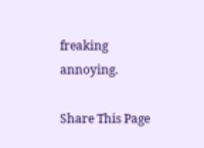freaking annoying.

Share This Page